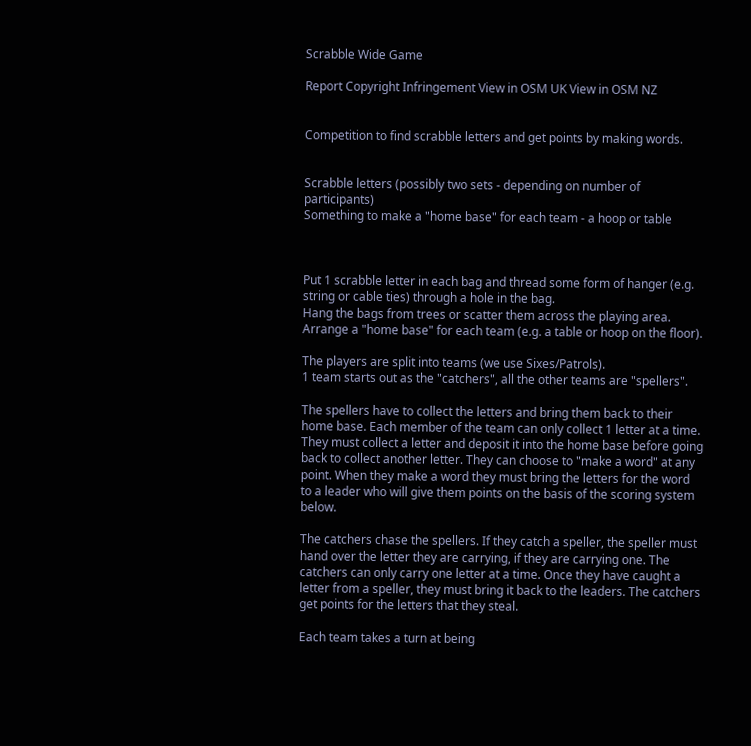Scrabble Wide Game

Report Copyright Infringement View in OSM UK View in OSM NZ


Competition to find scrabble letters and get points by making words.


Scrabble letters (possibly two sets - depending on number of participants)
Something to make a "home base" for each team - a hoop or table



Put 1 scrabble letter in each bag and thread some form of hanger (e.g. string or cable ties) through a hole in the bag.
Hang the bags from trees or scatter them across the playing area.
Arrange a "home base" for each team (e.g. a table or hoop on the floor).

The players are split into teams (we use Sixes/Patrols).
1 team starts out as the "catchers", all the other teams are "spellers".

The spellers have to collect the letters and bring them back to their home base. Each member of the team can only collect 1 letter at a time. They must collect a letter and deposit it into the home base before going back to collect another letter. They can choose to "make a word" at any point. When they make a word they must bring the letters for the word to a leader who will give them points on the basis of the scoring system below.

The catchers chase the spellers. If they catch a speller, the speller must hand over the letter they are carrying, if they are carrying one. The catchers can only carry one letter at a time. Once they have caught a letter from a speller, they must bring it back to the leaders. The catchers get points for the letters that they steal.

Each team takes a turn at being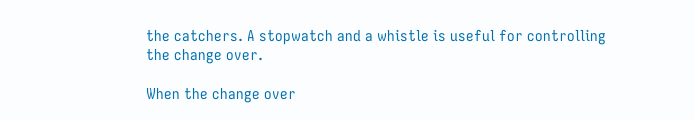the catchers. A stopwatch and a whistle is useful for controlling the change over.

When the change over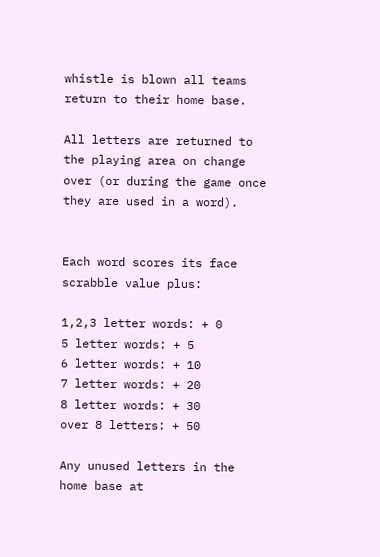whistle is blown all teams return to their home base.

All letters are returned to the playing area on change over (or during the game once they are used in a word).


Each word scores its face scrabble value plus:

1,2,3 letter words: + 0
5 letter words: + 5
6 letter words: + 10
7 letter words: + 20
8 letter words: + 30
over 8 letters: + 50

Any unused letters in the home base at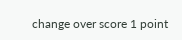change over score 1 point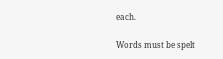each.

Words must be spelt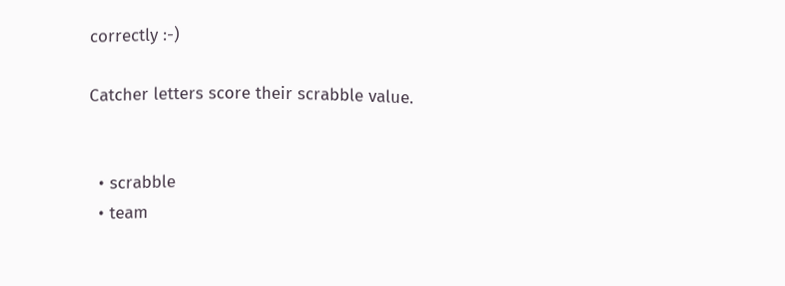correctly :-)

Catcher letters score their scrabble value.


  • scrabble
  • team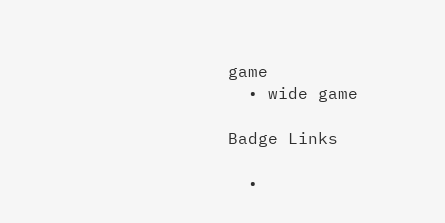game
  • wide game

Badge Links

  •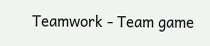Teamwork - Team game